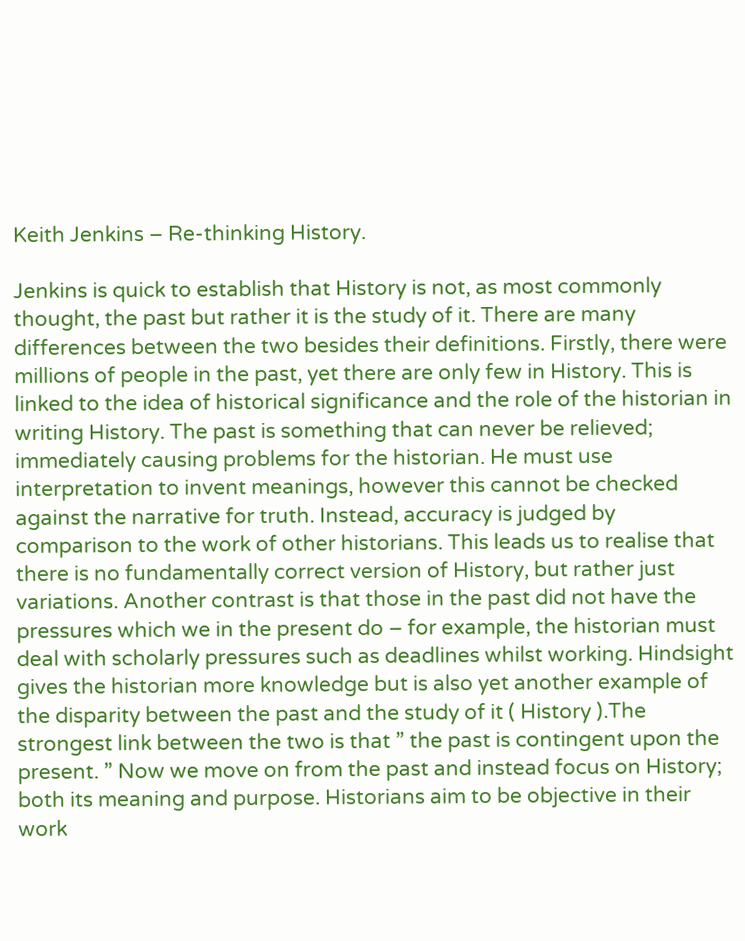Keith Jenkins – Re-thinking History.

Jenkins is quick to establish that History is not, as most commonly thought, the past but rather it is the study of it. There are many differences between the two besides their definitions. Firstly, there were millions of people in the past, yet there are only few in History. This is linked to the idea of historical significance and the role of the historian in writing History. The past is something that can never be relieved; immediately causing problems for the historian. He must use interpretation to invent meanings, however this cannot be checked against the narrative for truth. Instead, accuracy is judged by comparison to the work of other historians. This leads us to realise that there is no fundamentally correct version of History, but rather just variations. Another contrast is that those in the past did not have the pressures which we in the present do – for example, the historian must deal with scholarly pressures such as deadlines whilst working. Hindsight gives the historian more knowledge but is also yet another example of the disparity between the past and the study of it ( History ).The strongest link between the two is that ” the past is contingent upon the present. ” Now we move on from the past and instead focus on History; both its meaning and purpose. Historians aim to be objective in their work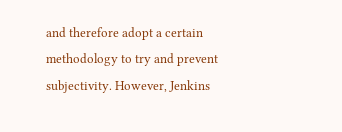and therefore adopt a certain methodology to try and prevent subjectivity. However, Jenkins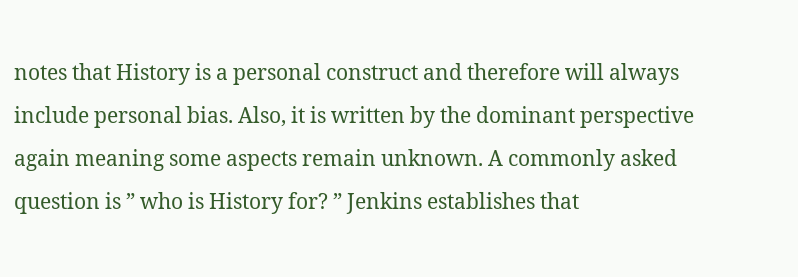notes that History is a personal construct and therefore will always include personal bias. Also, it is written by the dominant perspective again meaning some aspects remain unknown. A commonly asked question is ” who is History for? ” Jenkins establishes that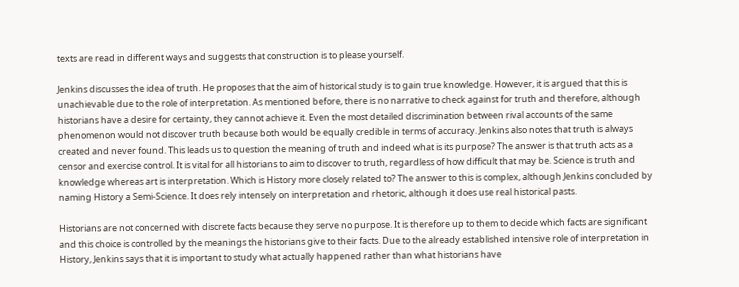texts are read in different ways and suggests that construction is to please yourself.

Jenkins discusses the idea of truth. He proposes that the aim of historical study is to gain true knowledge. However, it is argued that this is unachievable due to the role of interpretation. As mentioned before, there is no narrative to check against for truth and therefore, although historians have a desire for certainty, they cannot achieve it. Even the most detailed discrimination between rival accounts of the same phenomenon would not discover truth because both would be equally credible in terms of accuracy. Jenkins also notes that truth is always created and never found. This leads us to question the meaning of truth and indeed what is its purpose? The answer is that truth acts as a censor and exercise control. It is vital for all historians to aim to discover to truth, regardless of how difficult that may be. Science is truth and knowledge whereas art is interpretation. Which is History more closely related to? The answer to this is complex, although Jenkins concluded by naming History a Semi-Science. It does rely intensely on interpretation and rhetoric, although it does use real historical pasts.

Historians are not concerned with discrete facts because they serve no purpose. It is therefore up to them to decide which facts are significant and this choice is controlled by the meanings the historians give to their facts. Due to the already established intensive role of interpretation in History, Jenkins says that it is important to study what actually happened rather than what historians have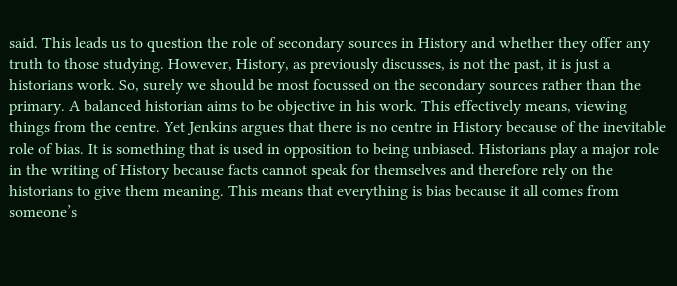said. This leads us to question the role of secondary sources in History and whether they offer any truth to those studying. However, History, as previously discusses, is not the past, it is just a historians work. So, surely we should be most focussed on the secondary sources rather than the primary. A balanced historian aims to be objective in his work. This effectively means, viewing things from the centre. Yet Jenkins argues that there is no centre in History because of the inevitable role of bias. It is something that is used in opposition to being unbiased. Historians play a major role in the writing of History because facts cannot speak for themselves and therefore rely on the historians to give them meaning. This means that everything is bias because it all comes from someone’s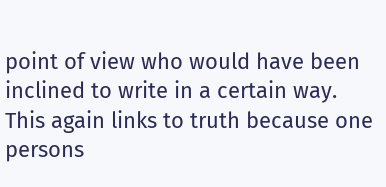point of view who would have been inclined to write in a certain way. This again links to truth because one persons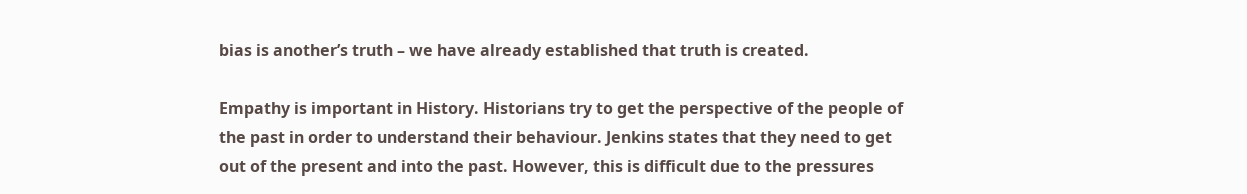bias is another’s truth – we have already established that truth is created.

Empathy is important in History. Historians try to get the perspective of the people of the past in order to understand their behaviour. Jenkins states that they need to get out of the present and into the past. However, this is difficult due to the pressures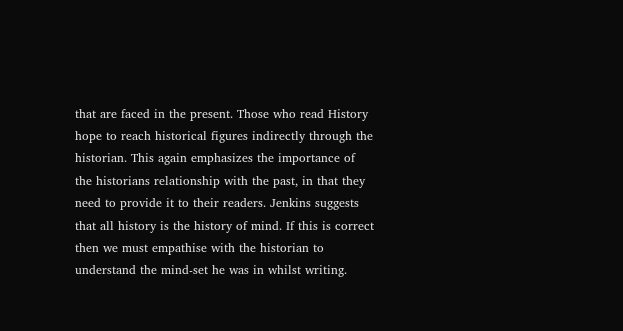that are faced in the present. Those who read History hope to reach historical figures indirectly through the historian. This again emphasizes the importance of the historians relationship with the past, in that they need to provide it to their readers. Jenkins suggests that all history is the history of mind. If this is correct then we must empathise with the historian to understand the mind-set he was in whilst writing.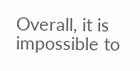Overall, it is impossible to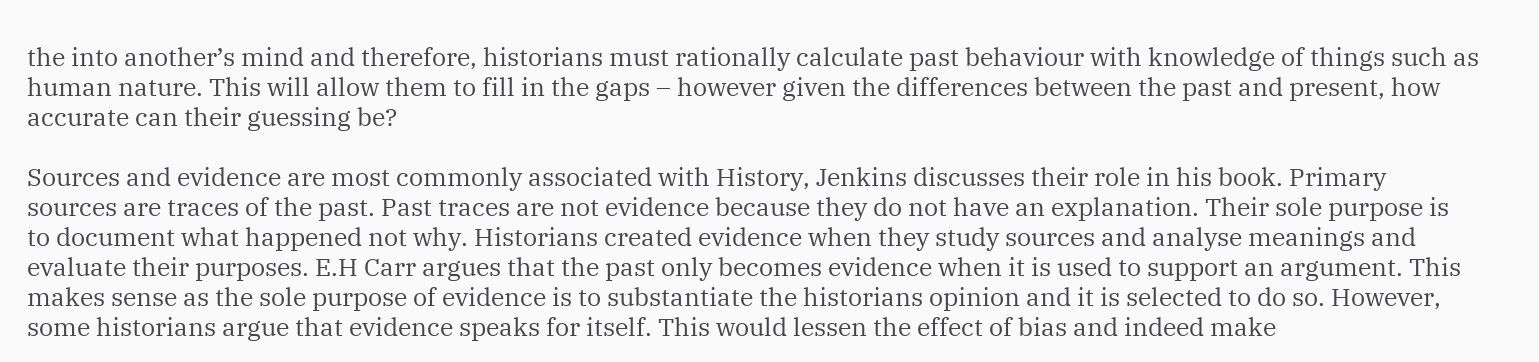the into another’s mind and therefore, historians must rationally calculate past behaviour with knowledge of things such as human nature. This will allow them to fill in the gaps – however given the differences between the past and present, how accurate can their guessing be?

Sources and evidence are most commonly associated with History, Jenkins discusses their role in his book. Primary sources are traces of the past. Past traces are not evidence because they do not have an explanation. Their sole purpose is  to document what happened not why. Historians created evidence when they study sources and analyse meanings and evaluate their purposes. E.H Carr argues that the past only becomes evidence when it is used to support an argument. This makes sense as the sole purpose of evidence is to substantiate the historians opinion and it is selected to do so. However, some historians argue that evidence speaks for itself. This would lessen the effect of bias and indeed make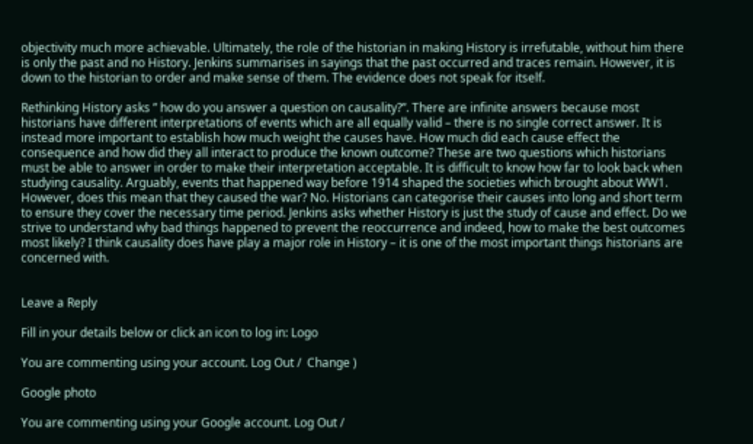objectivity much more achievable. Ultimately, the role of the historian in making History is irrefutable, without him there is only the past and no History. Jenkins summarises in sayings that the past occurred and traces remain. However, it is down to the historian to order and make sense of them. The evidence does not speak for itself.

Rethinking History asks ” how do you answer a question on causality?”. There are infinite answers because most historians have different interpretations of events which are all equally valid – there is no single correct answer. It is instead more important to establish how much weight the causes have. How much did each cause effect the consequence and how did they all interact to produce the known outcome? These are two questions which historians must be able to answer in order to make their interpretation acceptable. It is difficult to know how far to look back when studying causality. Arguably, events that happened way before 1914 shaped the societies which brought about WW1. However, does this mean that they caused the war? No. Historians can categorise their causes into long and short term to ensure they cover the necessary time period. Jenkins asks whether History is just the study of cause and effect. Do we strive to understand why bad things happened to prevent the reoccurrence and indeed, how to make the best outcomes most likely? I think causality does have play a major role in History – it is one of the most important things historians are concerned with.


Leave a Reply

Fill in your details below or click an icon to log in: Logo

You are commenting using your account. Log Out /  Change )

Google photo

You are commenting using your Google account. Log Out /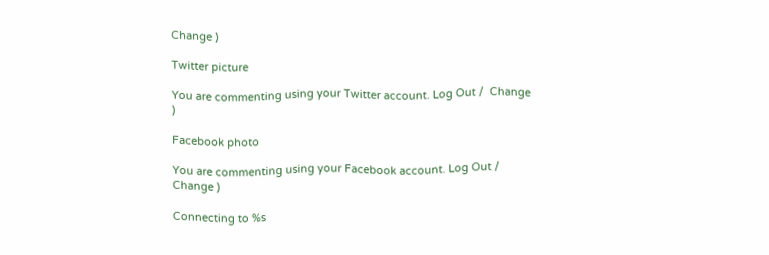Change )

Twitter picture

You are commenting using your Twitter account. Log Out /  Change )

Facebook photo

You are commenting using your Facebook account. Log Out /  Change )

Connecting to %s